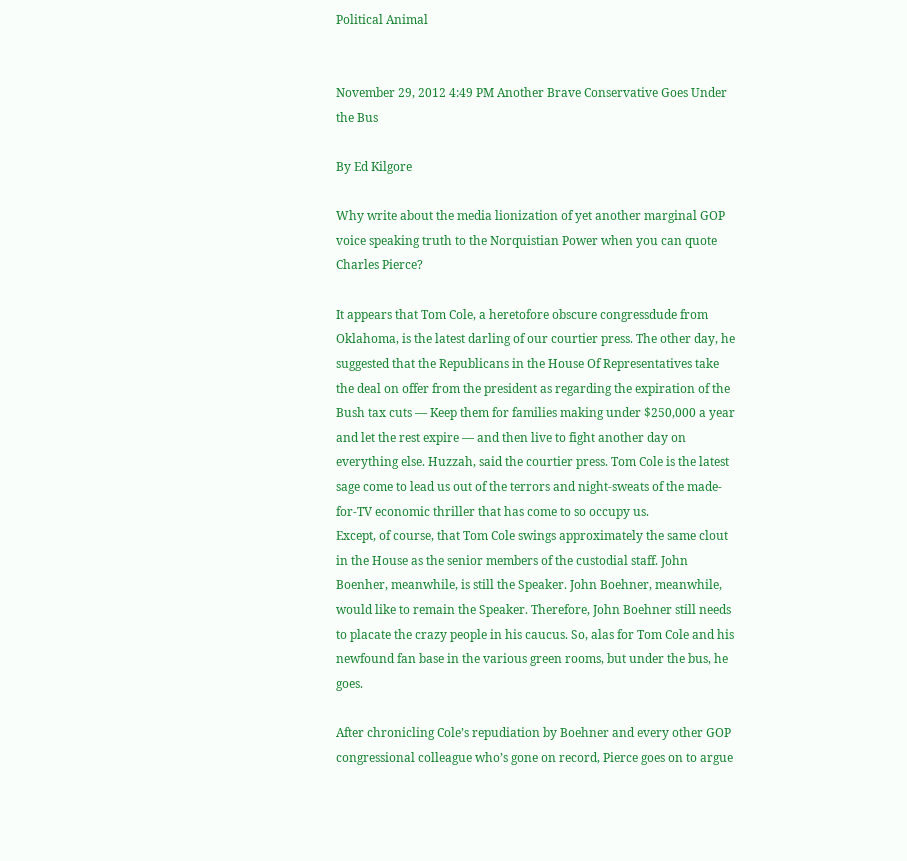Political Animal


November 29, 2012 4:49 PM Another Brave Conservative Goes Under the Bus

By Ed Kilgore

Why write about the media lionization of yet another marginal GOP voice speaking truth to the Norquistian Power when you can quote Charles Pierce?

It appears that Tom Cole, a heretofore obscure congressdude from Oklahoma, is the latest darling of our courtier press. The other day, he suggested that the Republicans in the House Of Representatives take the deal on offer from the president as regarding the expiration of the Bush tax cuts — Keep them for families making under $250,000 a year and let the rest expire — and then live to fight another day on everything else. Huzzah, said the courtier press. Tom Cole is the latest sage come to lead us out of the terrors and night-sweats of the made-for-TV economic thriller that has come to so occupy us.
Except, of course, that Tom Cole swings approximately the same clout in the House as the senior members of the custodial staff. John Boenher, meanwhile, is still the Speaker. John Boehner, meanwhile, would like to remain the Speaker. Therefore, John Boehner still needs to placate the crazy people in his caucus. So, alas for Tom Cole and his newfound fan base in the various green rooms, but under the bus, he goes.

After chronicling Cole’s repudiation by Boehner and every other GOP congressional colleague who’s gone on record, Pierce goes on to argue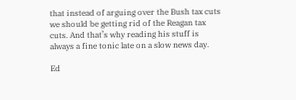that instead of arguing over the Bush tax cuts we should be getting rid of the Reagan tax cuts. And that’s why reading his stuff is always a fine tonic late on a slow news day.

Ed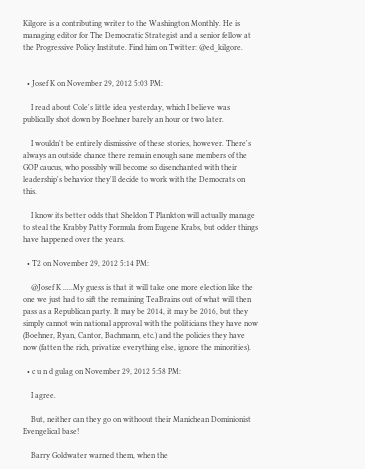Kilgore is a contributing writer to the Washington Monthly. He is managing editor for The Democratic Strategist and a senior fellow at the Progressive Policy Institute. Find him on Twitter: @ed_kilgore.


  • Josef K on November 29, 2012 5:03 PM:

    I read about Cole's little idea yesterday, which I believe was publically shot down by Boehner barely an hour or two later.

    I wouldn't be entirely dismissive of these stories, however. There's always an outside chance there remain enough sane members of the GOP caucus, who possibly will become so disenchanted with their leadership's behavior they'll decide to work with the Democrats on this.

    I know its better odds that Sheldon T Plankton will actually manage to steal the Krabby Patty Formula from Eugene Krabs, but odder things have happened over the years.

  • T2 on November 29, 2012 5:14 PM:

    @Josef K .....My guess is that it will take one more election like the one we just had to sift the remaining TeaBrains out of what will then pass as a Republican party. It may be 2014, it may be 2016, but they simply cannot win national approval with the politicians they have now (Boehner, Ryan, Cantor, Bachmann, etc.) and the policies they have now (fatten the rich, privatize everything else, ignore the minorities).

  • c u n d gulag on November 29, 2012 5:58 PM:

    I agree.

    But, neither can they go on withoout their Manichean Dominionist Evengelical base!

    Barry Goldwater warned them, when the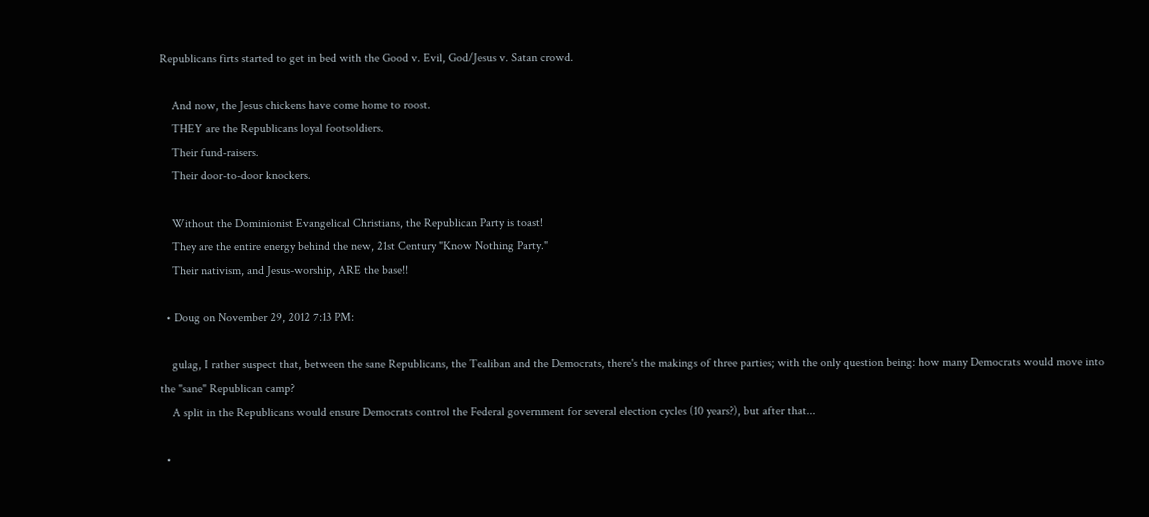Republicans firts started to get in bed with the Good v. Evil, God/Jesus v. Satan crowd.

    And now, the Jesus chickens have come home to roost.
    THEY are the Republicans loyal footsoldiers.
    Their fund-raisers.
    Their door-to-door knockers.

    Without the Dominionist Evangelical Christians, the Republican Party is toast!
    They are the entire energy behind the new, 21st Century "Know Nothing Party."
    Their nativism, and Jesus-worship, ARE the base!!

  • Doug on November 29, 2012 7:13 PM:

    gulag, I rather suspect that, between the sane Republicans, the Tealiban and the Democrats, there's the makings of three parties; with the only question being: how many Democrats would move into the "sane" Republican camp?
    A split in the Republicans would ensure Democrats control the Federal government for several election cycles (10 years?), but after that...

  •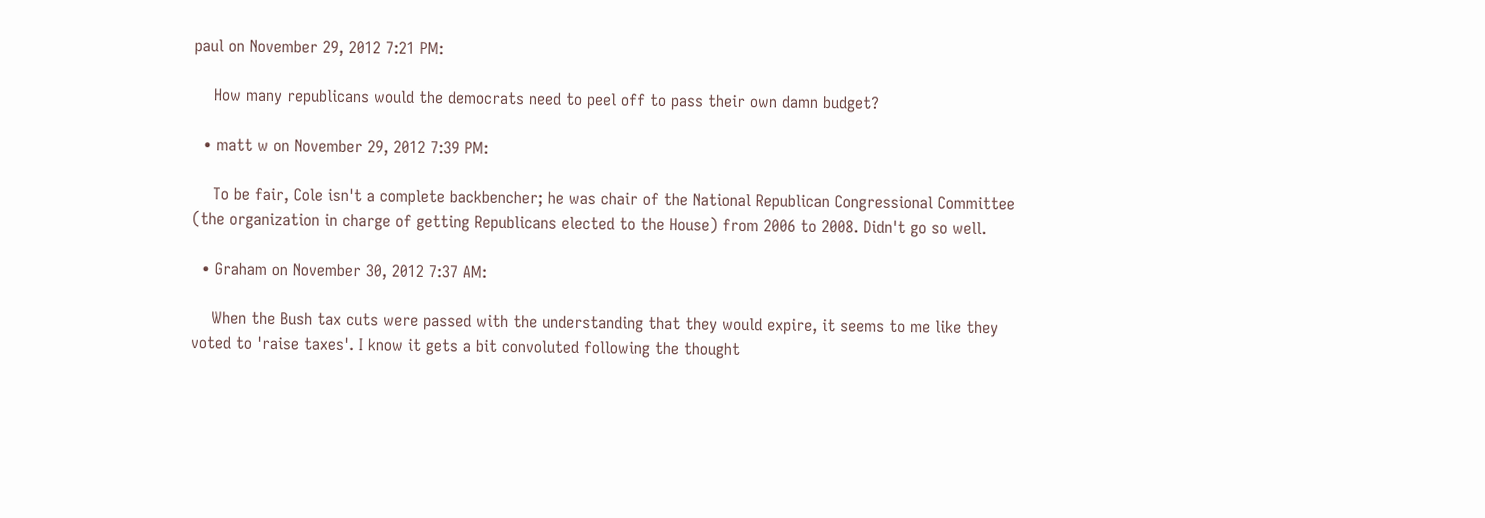paul on November 29, 2012 7:21 PM:

    How many republicans would the democrats need to peel off to pass their own damn budget?

  • matt w on November 29, 2012 7:39 PM:

    To be fair, Cole isn't a complete backbencher; he was chair of the National Republican Congressional Committee (the organization in charge of getting Republicans elected to the House) from 2006 to 2008. Didn't go so well.

  • Graham on November 30, 2012 7:37 AM:

    When the Bush tax cuts were passed with the understanding that they would expire, it seems to me like they voted to 'raise taxes'. I know it gets a bit convoluted following the thought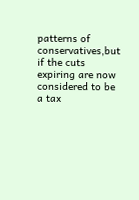patterns of conservatives,but if the cuts expiring are now considered to be a tax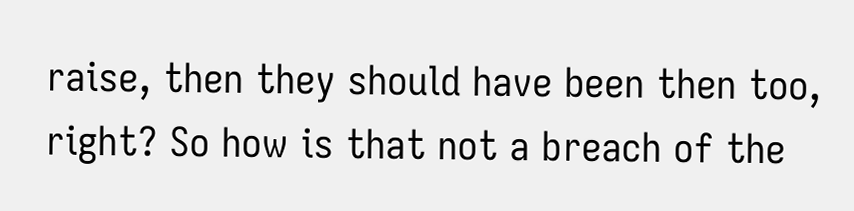raise, then they should have been then too, right? So how is that not a breach of the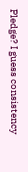Pledge? I guess consistency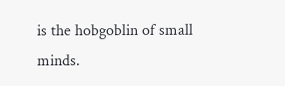is the hobgoblin of small minds.